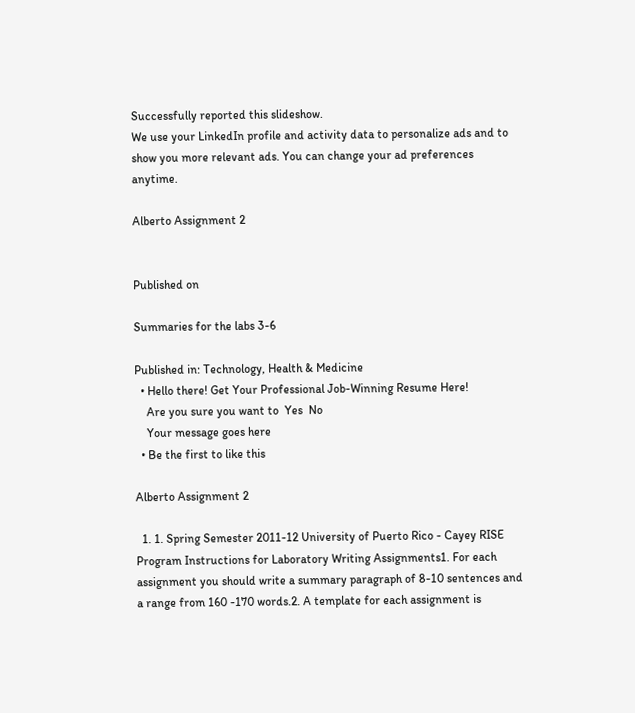Successfully reported this slideshow.
We use your LinkedIn profile and activity data to personalize ads and to show you more relevant ads. You can change your ad preferences anytime.

Alberto Assignment 2


Published on

Summaries for the labs 3-6

Published in: Technology, Health & Medicine
  • Hello there! Get Your Professional Job-Winning Resume Here!
    Are you sure you want to  Yes  No
    Your message goes here
  • Be the first to like this

Alberto Assignment 2

  1. 1. Spring Semester 2011-12 University of Puerto Rico - Cayey RISE Program Instructions for Laboratory Writing Assignments1. For each assignment you should write a summary paragraph of 8-10 sentences and a range from 160 -170 words.2. A template for each assignment is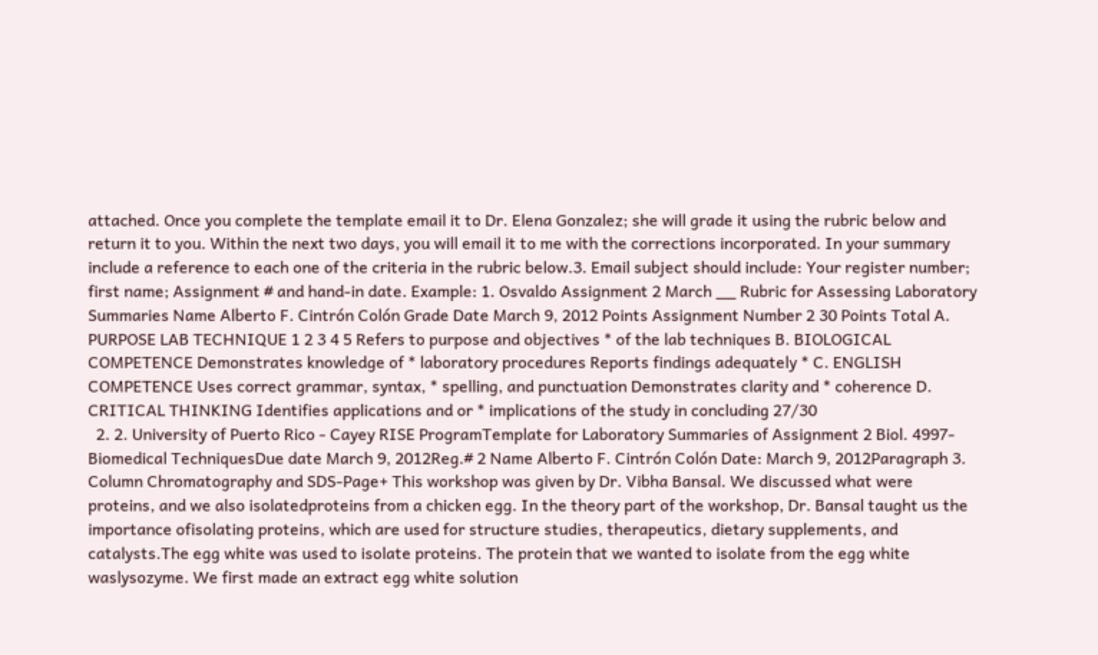attached. Once you complete the template email it to Dr. Elena Gonzalez; she will grade it using the rubric below and return it to you. Within the next two days, you will email it to me with the corrections incorporated. In your summary include a reference to each one of the criteria in the rubric below.3. Email subject should include: Your register number; first name; Assignment # and hand-in date. Example: 1. Osvaldo Assignment 2 March __ Rubric for Assessing Laboratory Summaries Name Alberto F. Cintrón Colón Grade Date March 9, 2012 Points Assignment Number 2 30 Points Total A. PURPOSE LAB TECHNIQUE 1 2 3 4 5 Refers to purpose and objectives * of the lab techniques B. BIOLOGICAL COMPETENCE Demonstrates knowledge of * laboratory procedures Reports findings adequately * C. ENGLISH COMPETENCE Uses correct grammar, syntax, * spelling, and punctuation Demonstrates clarity and * coherence D. CRITICAL THINKING Identifies applications and or * implications of the study in concluding 27/30
  2. 2. University of Puerto Rico - Cayey RISE ProgramTemplate for Laboratory Summaries of Assignment 2 Biol. 4997-Biomedical TechniquesDue date March 9, 2012Reg.# 2 Name Alberto F. Cintrón Colón Date: March 9, 2012Paragraph 3. Column Chromatography and SDS-Page+ This workshop was given by Dr. Vibha Bansal. We discussed what were proteins, and we also isolatedproteins from a chicken egg. In the theory part of the workshop, Dr. Bansal taught us the importance ofisolating proteins, which are used for structure studies, therapeutics, dietary supplements, and catalysts.The egg white was used to isolate proteins. The protein that we wanted to isolate from the egg white waslysozyme. We first made an extract egg white solution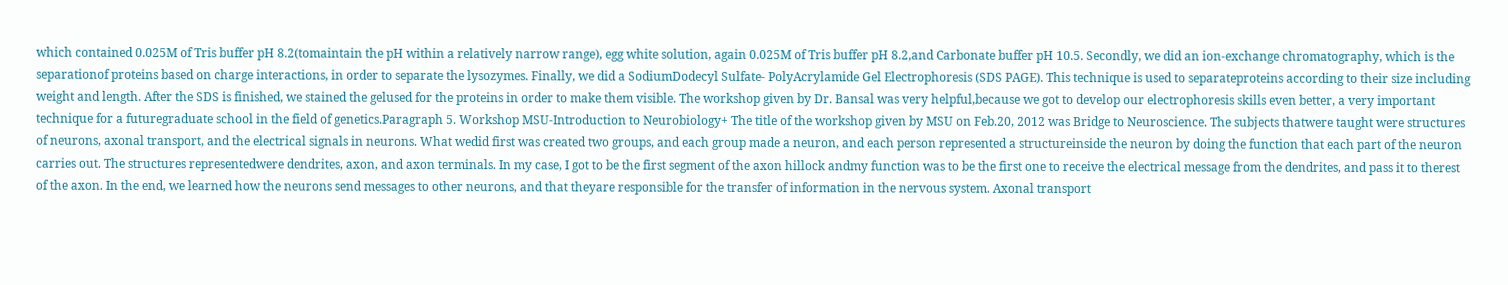which contained 0.025M of Tris buffer pH 8.2(tomaintain the pH within a relatively narrow range), egg white solution, again 0.025M of Tris buffer pH 8.2,and Carbonate buffer pH 10.5. Secondly, we did an ion-exchange chromatography, which is the separationof proteins based on charge interactions, in order to separate the lysozymes. Finally, we did a SodiumDodecyl Sulfate- PolyAcrylamide Gel Electrophoresis (SDS PAGE). This technique is used to separateproteins according to their size including weight and length. After the SDS is finished, we stained the gelused for the proteins in order to make them visible. The workshop given by Dr. Bansal was very helpful,because we got to develop our electrophoresis skills even better, a very important technique for a futuregraduate school in the field of genetics.Paragraph 5. Workshop MSU-Introduction to Neurobiology+ The title of the workshop given by MSU on Feb.20, 2012 was Bridge to Neuroscience. The subjects thatwere taught were structures of neurons, axonal transport, and the electrical signals in neurons. What wedid first was created two groups, and each group made a neuron, and each person represented a structureinside the neuron by doing the function that each part of the neuron carries out. The structures representedwere dendrites, axon, and axon terminals. In my case, I got to be the first segment of the axon hillock andmy function was to be the first one to receive the electrical message from the dendrites, and pass it to therest of the axon. In the end, we learned how the neurons send messages to other neurons, and that theyare responsible for the transfer of information in the nervous system. Axonal transport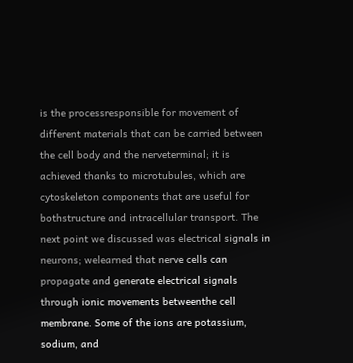is the processresponsible for movement of different materials that can be carried between the cell body and the nerveterminal; it is achieved thanks to microtubules, which are cytoskeleton components that are useful for bothstructure and intracellular transport. The next point we discussed was electrical signals in neurons; welearned that nerve cells can propagate and generate electrical signals through ionic movements betweenthe cell membrane. Some of the ions are potassium, sodium, and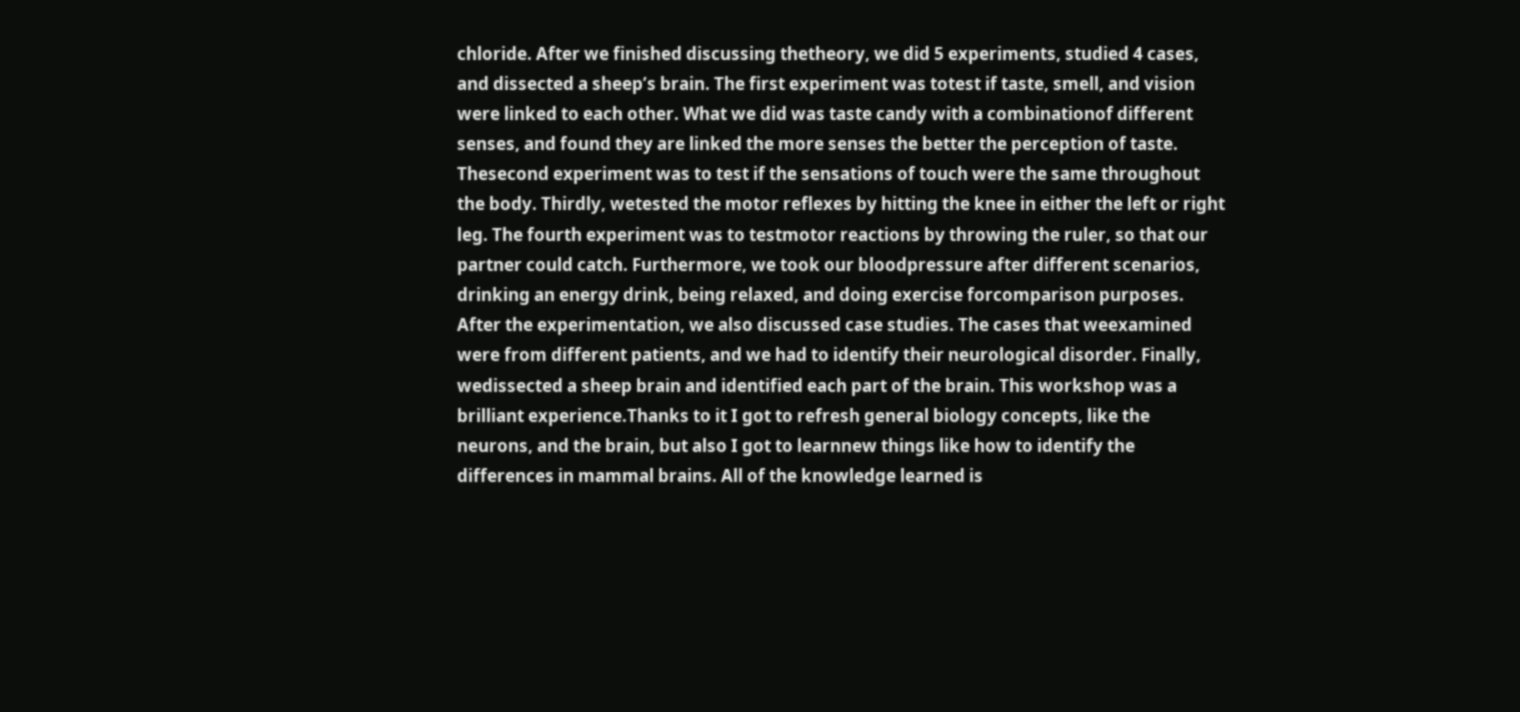chloride. After we finished discussing thetheory, we did 5 experiments, studied 4 cases, and dissected a sheep’s brain. The first experiment was totest if taste, smell, and vision were linked to each other. What we did was taste candy with a combinationof different senses, and found they are linked the more senses the better the perception of taste. Thesecond experiment was to test if the sensations of touch were the same throughout the body. Thirdly, wetested the motor reflexes by hitting the knee in either the left or right leg. The fourth experiment was to testmotor reactions by throwing the ruler, so that our partner could catch. Furthermore, we took our bloodpressure after different scenarios, drinking an energy drink, being relaxed, and doing exercise forcomparison purposes. After the experimentation, we also discussed case studies. The cases that weexamined were from different patients, and we had to identify their neurological disorder. Finally, wedissected a sheep brain and identified each part of the brain. This workshop was a brilliant experience.Thanks to it I got to refresh general biology concepts, like the neurons, and the brain, but also I got to learnnew things like how to identify the differences in mammal brains. All of the knowledge learned is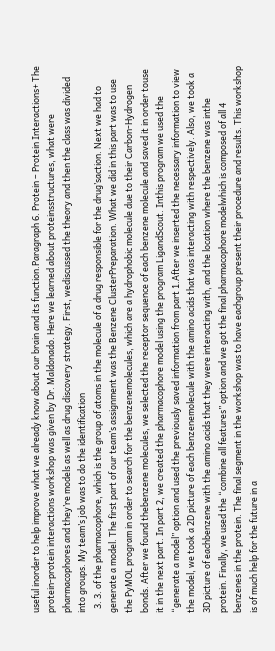useful inorder to help improve what we already know about our brain and its function.Paragraph 6. Protein – Protein Interactions+ The protein-protein interactions workshop was given by Dr. Maldonado. Here we learned about proteinsstructures, what were pharmacophores and they’re models as well as drug discovery strategy. First, wediscussed the theory and then the class was divided into groups. My team’s job was to do the identification
  3. 3. of the pharmacophore, which is the group of atoms in the molecule of a drug responsible for the drug’saction. Next we had to generate a model. The first part of our team’s assignment was the Benzene ClusterPreparation. What we did in this part was to use the PyMOL program in order to search for the benzenemolecules, which are a hydrophobic molecule due to their Carbon-Hydrogen bonds. After we found thebenzene molecules, we selected the receptor sequence of each benzene molecule and saved it in order touse it in the next part. In part 2, we created the pharmacophore model using the program LigandScout. Inthis program we used the “generate a model” option and used the previously saved information from part 1.After we inserted the necessary information to view the model, we took a 2D picture of each benzenemolecule with the amino acids that was interacting with respectively. Also, we took a 3D picture of eachbenzene with the amino acids that they were interacting with, and the location where the benzene was inthe protein. Finally, we used the “combine all features” option and we got the final pharmacophore modelwhich is composed of all 4 benzenes in the protein. The final segment in the workshop was to have eachgroup present their procedure and results. This workshop is of much help for the future in a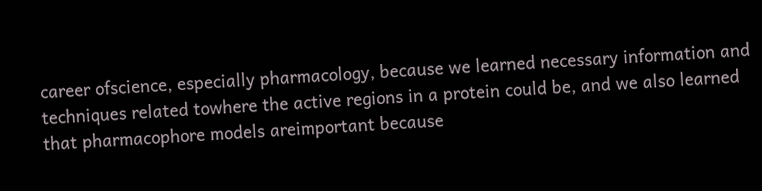career ofscience, especially pharmacology, because we learned necessary information and techniques related towhere the active regions in a protein could be, and we also learned that pharmacophore models areimportant because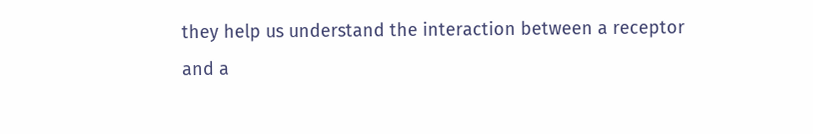they help us understand the interaction between a receptor and a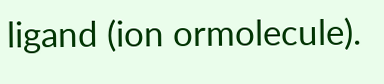ligand (ion ormolecule).